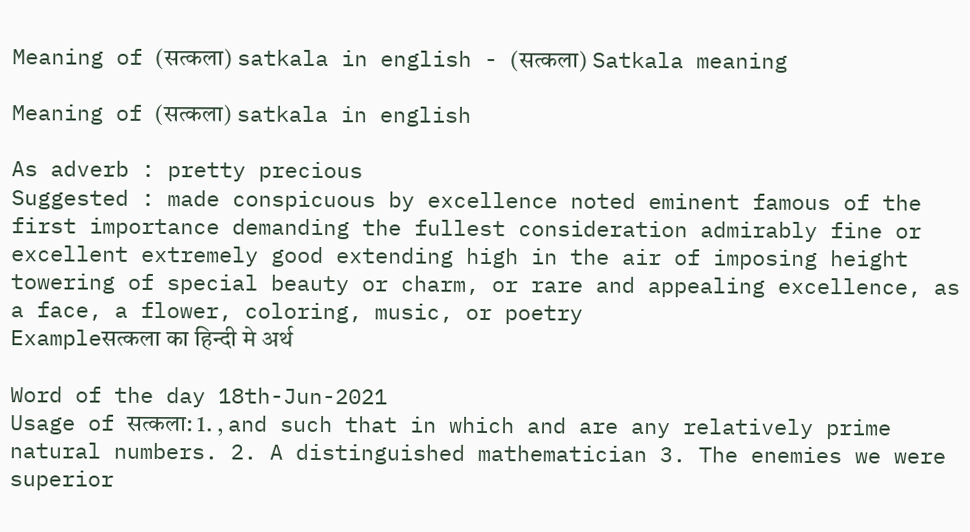Meaning of (सत्कला) satkala in english - (सत्कला) Satkala meaning

Meaning of (सत्कला) satkala in english

As adverb : pretty precious
Suggested : made conspicuous by excellence noted eminent famous of the first importance demanding the fullest consideration admirably fine or excellent extremely good extending high in the air of imposing height towering of special beauty or charm, or rare and appealing excellence, as a face, a flower, coloring, music, or poetry
Exampleसत्कला का हिन्दी मे अर्थ

Word of the day 18th-Jun-2021
Usage of सत्कला: 1. , and such that in which and are any relatively prime natural numbers. 2. A distinguished mathematician 3. The enemies we were superior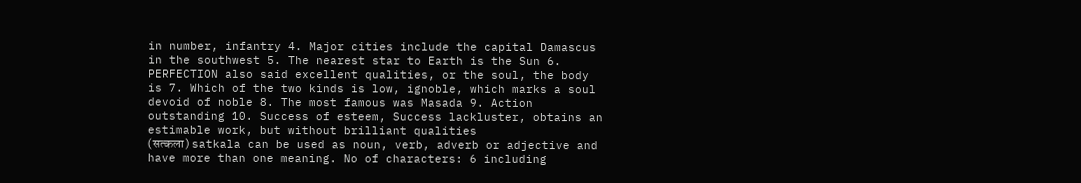in number, infantry 4. Major cities include the capital Damascus in the southwest 5. The nearest star to Earth is the Sun 6. PERFECTION also said excellent qualities, or the soul, the body is 7. Which of the two kinds is low, ignoble, which marks a soul devoid of noble 8. The most famous was Masada 9. Action outstanding 10. Success of esteem, Success lackluster, obtains an estimable work, but without brilliant qualities
(सत्कला) satkala can be used as noun, verb, adverb or adjective and have more than one meaning. No of characters: 6 including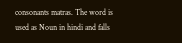consonants matras. The word is used as Noun in hindi and falls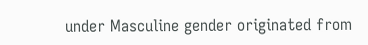under Masculine gender originated from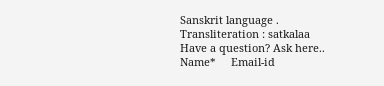Sanskrit language . Transliteration : satkalaa
Have a question? Ask here..
Name*     Email-id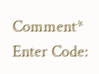Comment* Enter Code: